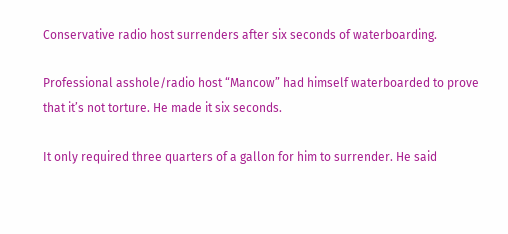Conservative radio host surrenders after six seconds of waterboarding.

Professional asshole/radio host “Mancow” had himself waterboarded to prove that it’s not torture. He made it six seconds.

It only required three quarters of a gallon for him to surrender. He said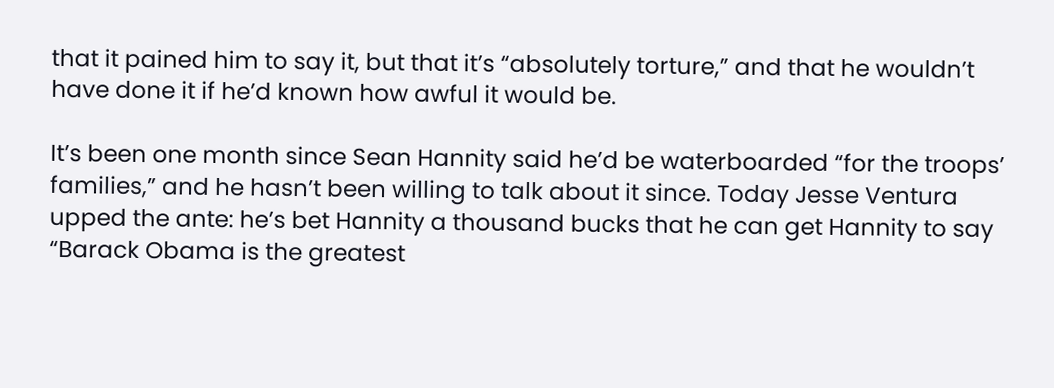that it pained him to say it, but that it’s “absolutely torture,” and that he wouldn’t have done it if he’d known how awful it would be.

It’s been one month since Sean Hannity said he’d be waterboarded “for the troops’ families,” and he hasn’t been willing to talk about it since. Today Jesse Ventura upped the ante: he’s bet Hannity a thousand bucks that he can get Hannity to say “Barack Obama is the greatest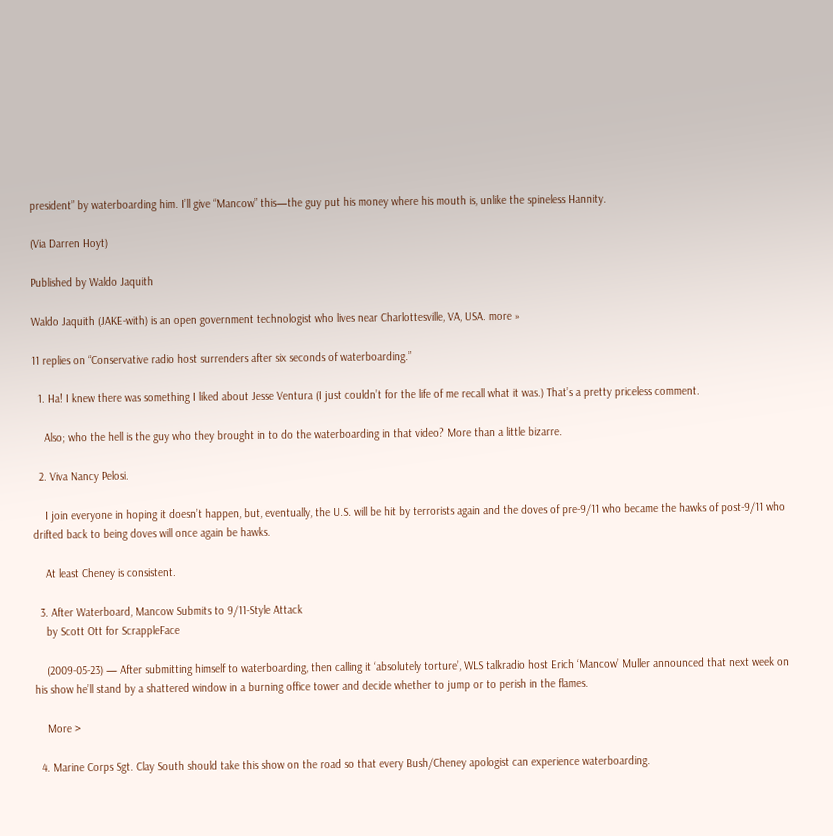president” by waterboarding him. I’ll give “Mancow” this—the guy put his money where his mouth is, unlike the spineless Hannity.

(Via Darren Hoyt)

Published by Waldo Jaquith

Waldo Jaquith (JAKE-with) is an open government technologist who lives near Charlottesville, VA, USA. more »

11 replies on “Conservative radio host surrenders after six seconds of waterboarding.”

  1. Ha! I knew there was something I liked about Jesse Ventura (I just couldn’t for the life of me recall what it was.) That’s a pretty priceless comment.

    Also; who the hell is the guy who they brought in to do the waterboarding in that video? More than a little bizarre.

  2. Viva Nancy Pelosi.

    I join everyone in hoping it doesn’t happen, but, eventually, the U.S. will be hit by terrorists again and the doves of pre-9/11 who became the hawks of post-9/11 who drifted back to being doves will once again be hawks.

    At least Cheney is consistent.

  3. After Waterboard, Mancow Submits to 9/11-Style Attack
    by Scott Ott for ScrappleFace

    (2009-05-23) — After submitting himself to waterboarding, then calling it ‘absolutely torture’, WLS talkradio host Erich ‘Mancow’ Muller announced that next week on his show he’ll stand by a shattered window in a burning office tower and decide whether to jump or to perish in the flames.

    More >

  4. Marine Corps Sgt. Clay South should take this show on the road so that every Bush/Cheney apologist can experience waterboarding.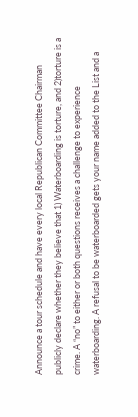Announce a tour schedule and have every local Republican Committee Chairman publicly declare whether they believe that 1) Waterboarding is torture, and 2)torture is a crime. A “no” to either or both questions receives a challenge to experience waterboarding. A refusal to be waterboarded gets your name added to the List and a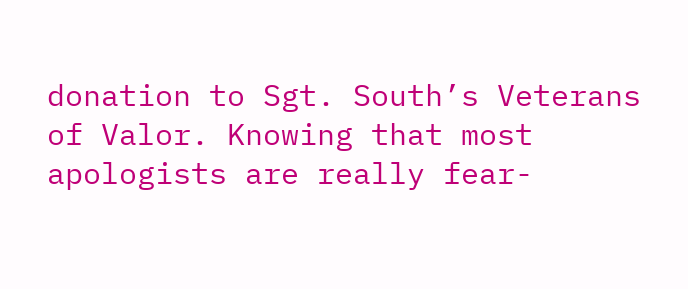donation to Sgt. South’s Veterans of Valor. Knowing that most apologists are really fear-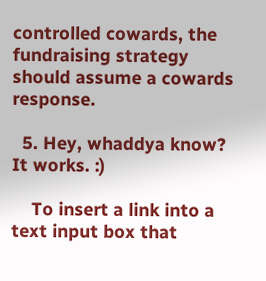controlled cowards, the fundraising strategy should assume a cowards response.

  5. Hey, whaddya know? It works. :)

    To insert a link into a text input box that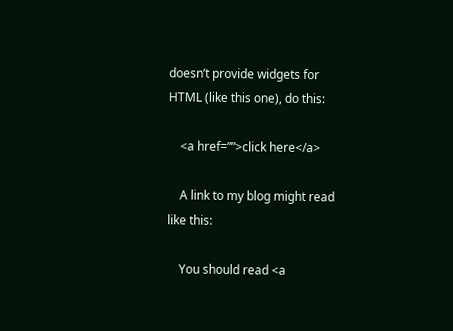doesn’t provide widgets for HTML (like this one), do this:

    <a href=””>click here</a>

    A link to my blog might read like this:

    You should read <a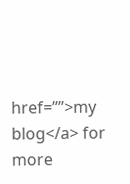href=””>my blog</a> for more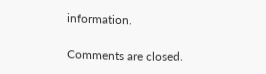information.

Comments are closed.